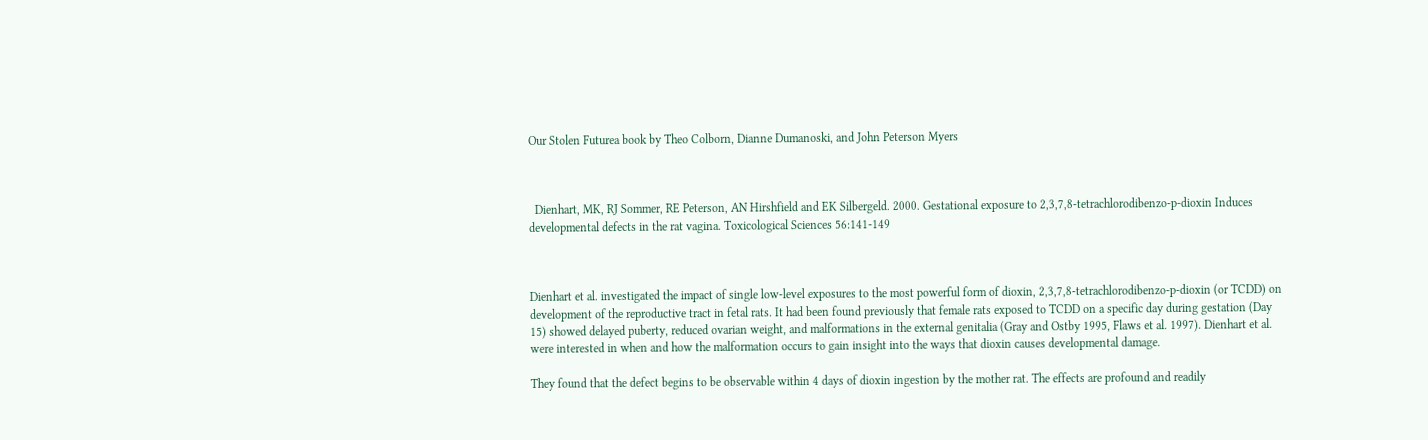Our Stolen Futurea book by Theo Colborn, Dianne Dumanoski, and John Peterson Myers



  Dienhart, MK, RJ Sommer, RE Peterson, AN Hirshfield and EK Silbergeld. 2000. Gestational exposure to 2,3,7,8-tetrachlorodibenzo-p-dioxin Induces developmental defects in the rat vagina. Toxicological Sciences 56:141-149



Dienhart et al. investigated the impact of single low-level exposures to the most powerful form of dioxin, 2,3,7,8-tetrachlorodibenzo-p-dioxin (or TCDD) on development of the reproductive tract in fetal rats. It had been found previously that female rats exposed to TCDD on a specific day during gestation (Day 15) showed delayed puberty, reduced ovarian weight, and malformations in the external genitalia (Gray and Ostby 1995, Flaws et al. 1997). Dienhart et al. were interested in when and how the malformation occurs to gain insight into the ways that dioxin causes developmental damage.

They found that the defect begins to be observable within 4 days of dioxin ingestion by the mother rat. The effects are profound and readily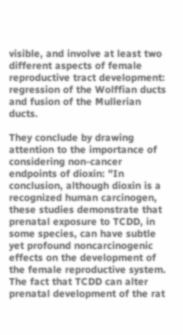visible, and involve at least two different aspects of female reproductive tract development: regression of the Wolffian ducts and fusion of the Mullerian ducts.

They conclude by drawing attention to the importance of considering non-cancer endpoints of dioxin: "In conclusion, although dioxin is a recognized human carcinogen, these studies demonstrate that prenatal exposure to TCDD, in some species, can have subtle yet profound noncarcinogenic effects on the development of the female reproductive system. The fact that TCDD can alter prenatal development of the rat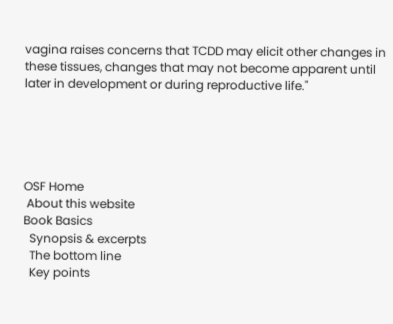vagina raises concerns that TCDD may elicit other changes in these tissues, changes that may not become apparent until later in development or during reproductive life."





OSF Home
 About this website
Book Basics
  Synopsis & excerpts
  The bottom line
  Key points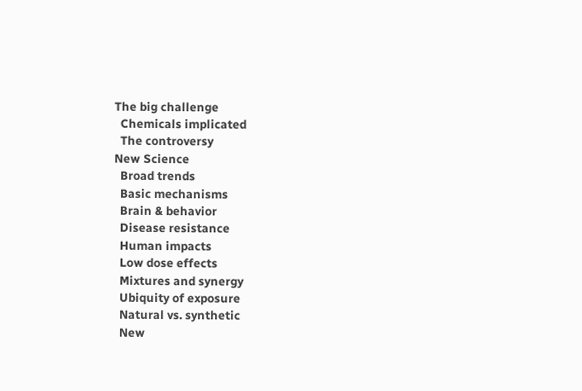The big challenge
  Chemicals implicated
  The controversy
New Science
  Broad trends
  Basic mechanisms
  Brain & behavior
  Disease resistance
  Human impacts
  Low dose effects
  Mixtures and synergy
  Ubiquity of exposure
  Natural vs. synthetic
  New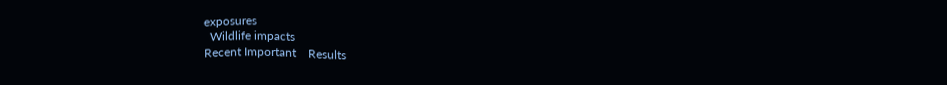exposures
  Wildlife impacts
Recent Important    Results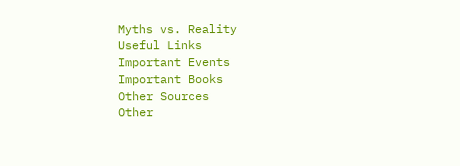Myths vs. Reality
Useful Links
Important Events
Important Books
Other Sources
Other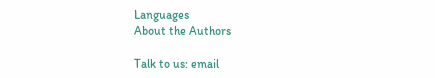Languages
About the Authors

Talk to us: email